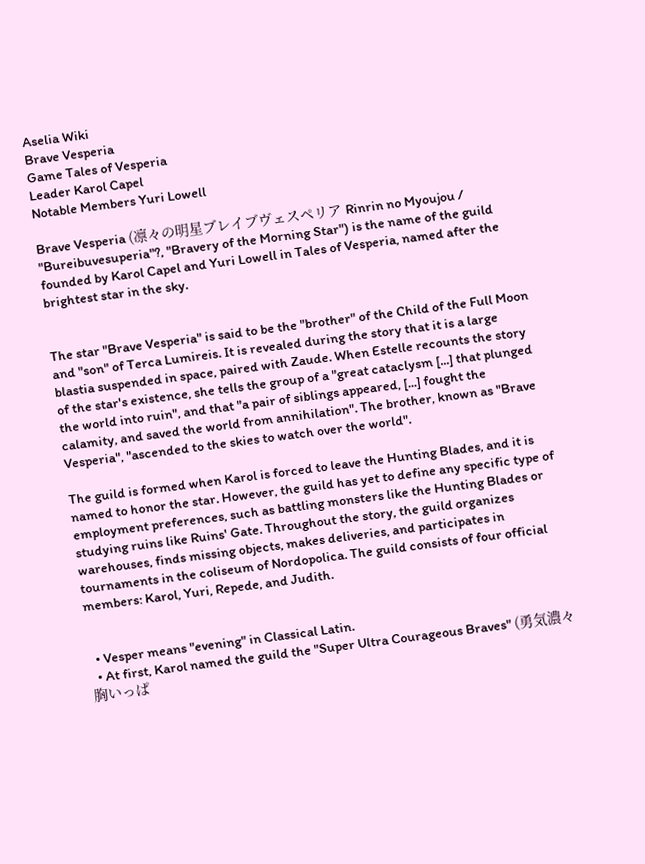Aselia Wiki
Brave Vesperia
Game Tales of Vesperia
Leader Karol Capel
Notable Members Yuri Lowell

Brave Vesperia (凛々の明星ブレイブヴェスペリア Rinrin no Myoujou / "Bureibuvesuperia"?, "Bravery of the Morning Star") is the name of the guild founded by Karol Capel and Yuri Lowell in Tales of Vesperia, named after the brightest star in the sky.


The star "Brave Vesperia" is said to be the "brother" of the Child of the Full Moon and "son" of Terca Lumireis. It is revealed during the story that it is a large blastia suspended in space, paired with Zaude. When Estelle recounts the story of the star's existence, she tells the group of a "great cataclysm [...] that plunged the world into ruin", and that "a pair of siblings appeared, [...] fought the calamity, and saved the world from annihilation". The brother, known as "Brave Vesperia", "ascended to the skies to watch over the world".

The guild is formed when Karol is forced to leave the Hunting Blades, and it is named to honor the star. However, the guild has yet to define any specific type of employment preferences, such as battling monsters like the Hunting Blades or studying ruins like Ruins' Gate. Throughout the story, the guild organizes warehouses, finds missing objects, makes deliveries, and participates in tournaments in the coliseum of Nordopolica. The guild consists of four official members: Karol, Yuri, Repede, and Judith.


  • Vesper means "evening" in Classical Latin.
  • At first, Karol named the guild the "Super Ultra Courageous Braves" (勇気濃々胸いっぱ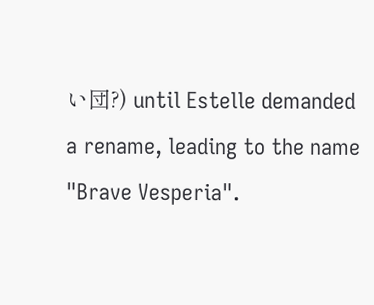い団?) until Estelle demanded a rename, leading to the name "Brave Vesperia".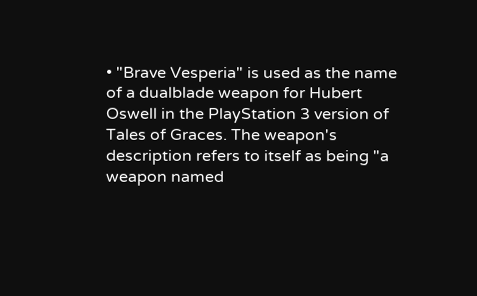• "Brave Vesperia" is used as the name of a dualblade weapon for Hubert Oswell in the PlayStation 3 version of Tales of Graces. The weapon's description refers to itself as being "a weapon named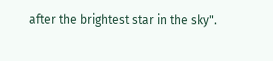after the brightest star in the sky".